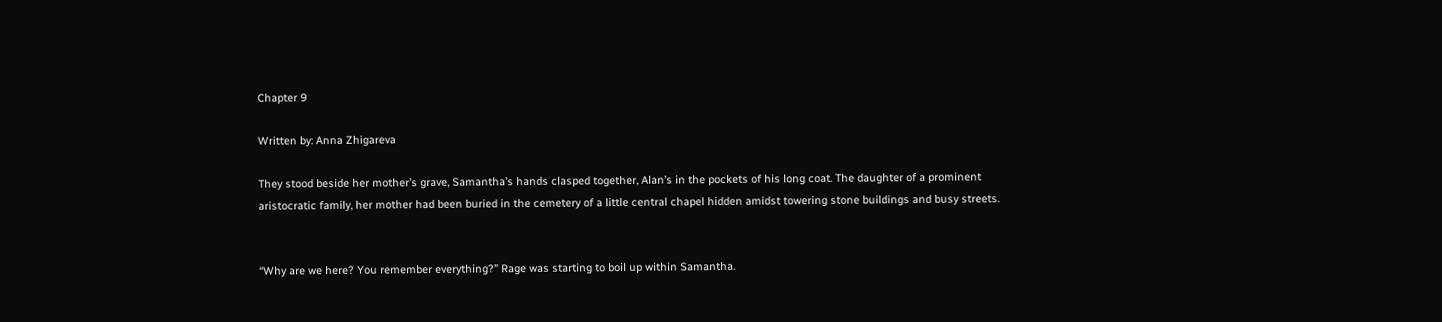Chapter 9

Written by: Anna Zhigareva

They stood beside her mother’s grave, Samantha’s hands clasped together, Alan’s in the pockets of his long coat. The daughter of a prominent aristocratic family, her mother had been buried in the cemetery of a little central chapel hidden amidst towering stone buildings and busy streets.


“Why are we here? You remember everything?” Rage was starting to boil up within Samantha.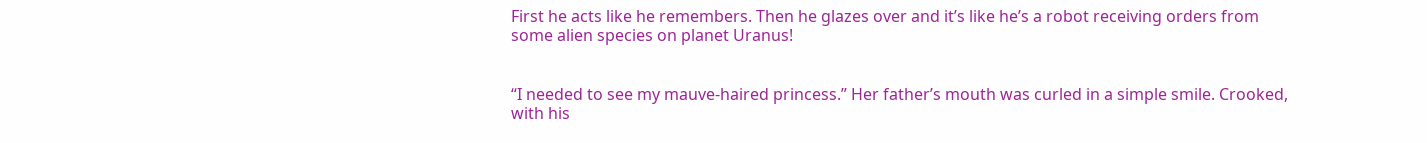First he acts like he remembers. Then he glazes over and it’s like he’s a robot receiving orders from some alien species on planet Uranus!


“I needed to see my mauve-haired princess.” Her father’s mouth was curled in a simple smile. Crooked, with his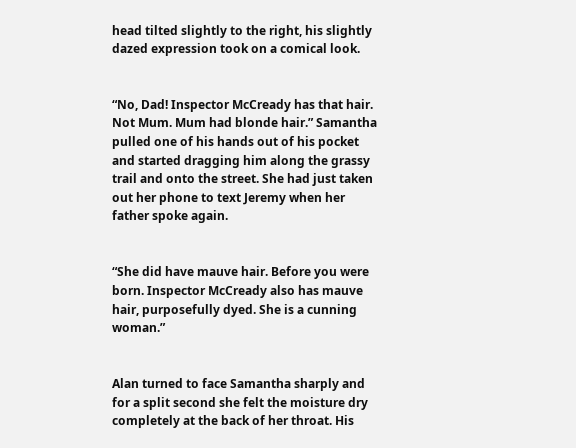head tilted slightly to the right, his slightly dazed expression took on a comical look.


“No, Dad! Inspector McCready has that hair. Not Mum. Mum had blonde hair.” Samantha pulled one of his hands out of his pocket and started dragging him along the grassy trail and onto the street. She had just taken out her phone to text Jeremy when her father spoke again.


“She did have mauve hair. Before you were born. Inspector McCready also has mauve hair, purposefully dyed. She is a cunning woman.”


Alan turned to face Samantha sharply and for a split second she felt the moisture dry completely at the back of her throat. His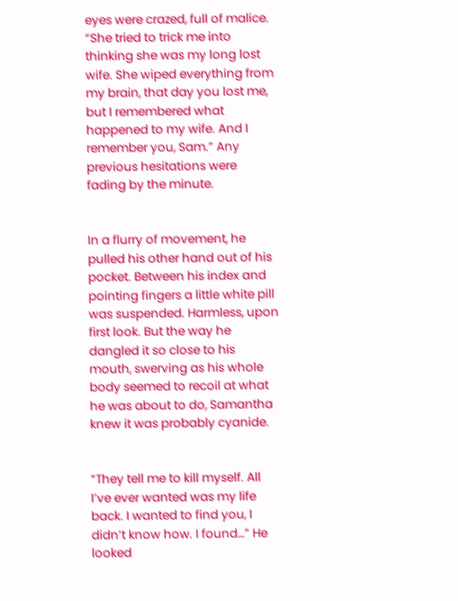eyes were crazed, full of malice. “She tried to trick me into thinking she was my long lost wife. She wiped everything from my brain, that day you lost me, but I remembered what happened to my wife. And I remember you, Sam.” Any previous hesitations were fading by the minute.


In a flurry of movement, he pulled his other hand out of his pocket. Between his index and pointing fingers a little white pill was suspended. Harmless, upon first look. But the way he dangled it so close to his mouth, swerving as his whole body seemed to recoil at what he was about to do, Samantha knew it was probably cyanide.


“They tell me to kill myself. All I’ve ever wanted was my life back. I wanted to find you, I didn’t know how. I found…” He looked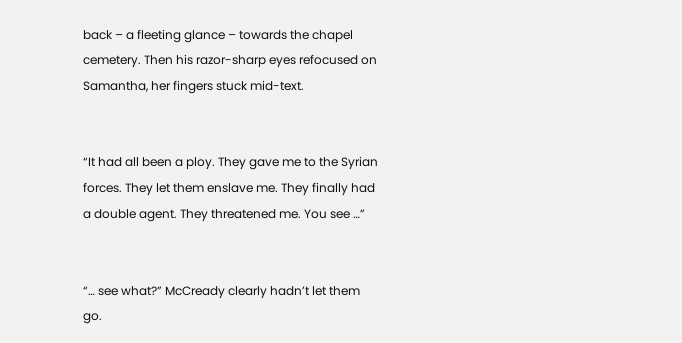back – a fleeting glance – towards the chapel cemetery. Then his razor-sharp eyes refocused on Samantha, her fingers stuck mid-text.


“It had all been a ploy. They gave me to the Syrian forces. They let them enslave me. They finally had a double agent. They threatened me. You see …”


“… see what?” McCready clearly hadn’t let them go.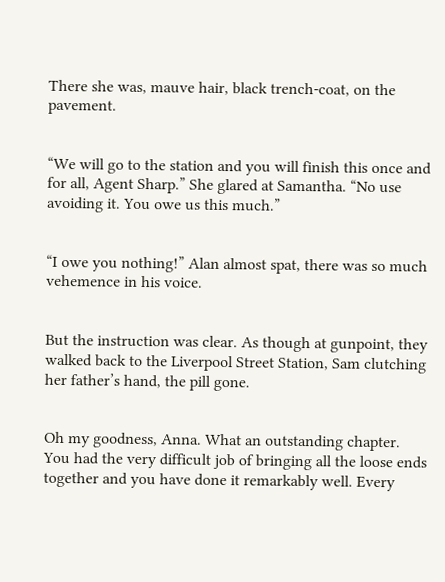There she was, mauve hair, black trench-coat, on the pavement.


“We will go to the station and you will finish this once and for all, Agent Sharp.” She glared at Samantha. “No use avoiding it. You owe us this much.”


“I owe you nothing!” Alan almost spat, there was so much vehemence in his voice.


But the instruction was clear. As though at gunpoint, they walked back to the Liverpool Street Station, Sam clutching her father’s hand, the pill gone.


Oh my goodness, Anna. What an outstanding chapter. You had the very difficult job of bringing all the loose ends together and you have done it remarkably well. Every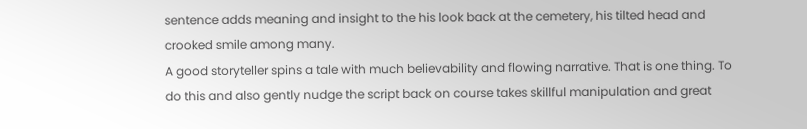sentence adds meaning and insight to the his look back at the cemetery, his tilted head and crooked smile among many.
A good storyteller spins a tale with much believability and flowing narrative. That is one thing. To do this and also gently nudge the script back on course takes skillful manipulation and great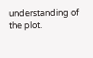understanding of the plot.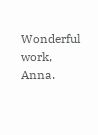Wonderful work, Anna.